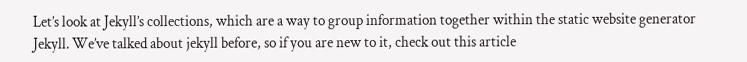Let’s look at Jekyll’s collections, which are a way to group information together within the static website generator Jekyll. We’ve talked about jekyll before, so if you are new to it, check out this article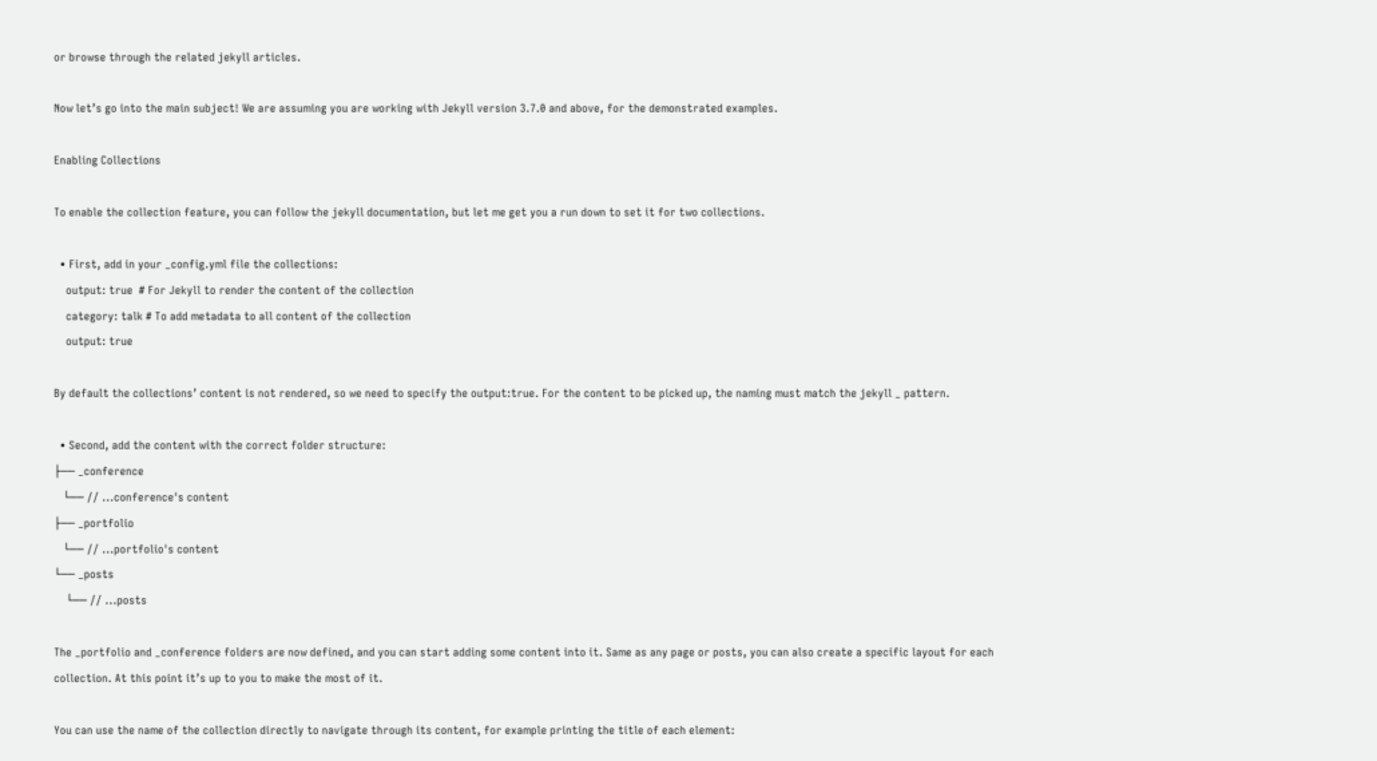or browse through the related jekyll articles.

Now let’s go into the main subject! We are assuming you are working with Jekyll version 3.7.0 and above, for the demonstrated examples.

Enabling Collections

To enable the collection feature, you can follow the jekyll documentation, but let me get you a run down to set it for two collections.

  • First, add in your _config.yml file the collections:
    output: true  # For Jekyll to render the content of the collection
    category: talk # To add metadata to all content of the collection
    output: true

By default the collections’ content is not rendered, so we need to specify the output:true. For the content to be picked up, the naming must match the jekyll _ pattern.

  • Second, add the content with the correct folder structure:
├── _conference
   └── // ...conference's content
├── _portfolio
   └── // ...portfolio's content
└── _posts
    └── // ...posts

The _portfolio and _conference folders are now defined, and you can start adding some content into it. Same as any page or posts, you can also create a specific layout for each collection. At this point it’s up to you to make the most of it.

You can use the name of the collection directly to navigate through its content, for example printing the title of each element: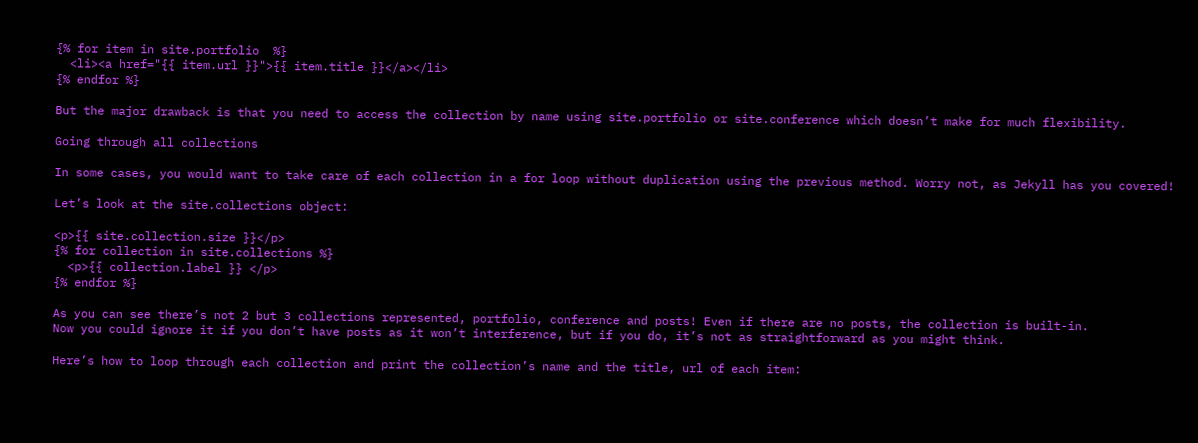{% for item in site.portfolio  %}
  <li><a href="{{ item.url }}">{{ item.title }}</a></li>
{% endfor %}

But the major drawback is that you need to access the collection by name using site.portfolio or site.conference which doesn’t make for much flexibility.

Going through all collections

In some cases, you would want to take care of each collection in a for loop without duplication using the previous method. Worry not, as Jekyll has you covered!

Let’s look at the site.collections object:

<p>{{ site.collection.size }}</p>
{% for collection in site.collections %}
  <p>{{ collection.label }} </p>
{% endfor %}

As you can see there’s not 2 but 3 collections represented, portfolio, conference and posts! Even if there are no posts, the collection is built-in.
Now you could ignore it if you don’t have posts as it won’t interference, but if you do, it’s not as straightforward as you might think.

Here’s how to loop through each collection and print the collection’s name and the title, url of each item: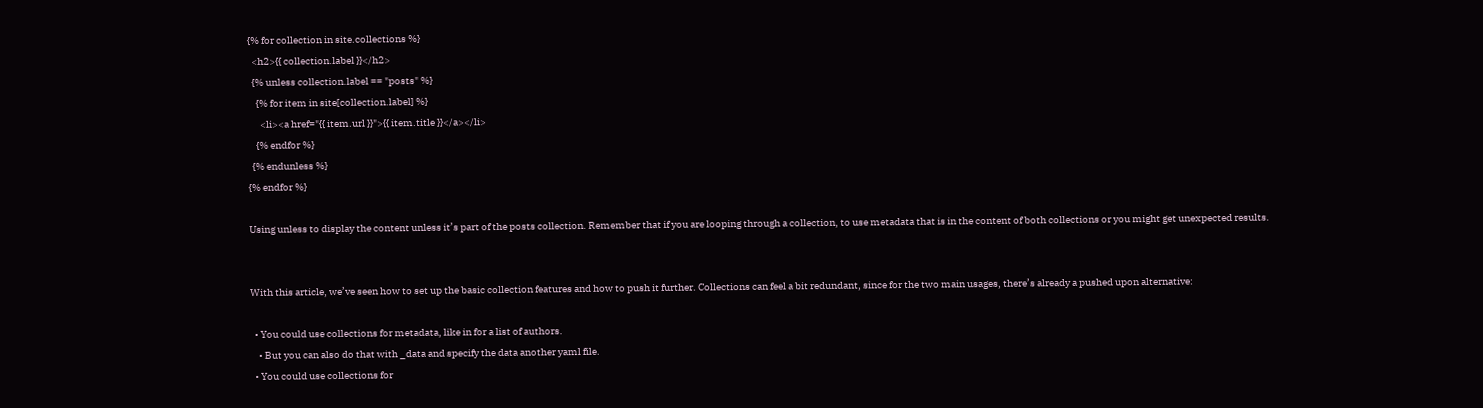{% for collection in site.collections %}
  <h2>{{ collection.label }}</h2>
  {% unless collection.label == "posts" %}
    {% for item in site[collection.label] %}
      <li><a href="{{ item.url }}">{{ item.title }}</a></li>
    {% endfor %}
  {% endunless %}
{% endfor %}

Using unless to display the content unless it’s part of the posts collection. Remember that if you are looping through a collection, to use metadata that is in the content of both collections or you might get unexpected results.


With this article, we’ve seen how to set up the basic collection features and how to push it further. Collections can feel a bit redundant, since for the two main usages, there’s already a pushed upon alternative:

  • You could use collections for metadata, like in for a list of authors.
    • But you can also do that with _data and specify the data another yaml file.
  • You could use collections for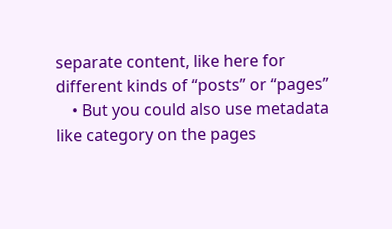separate content, like here for different kinds of “posts” or “pages”
    • But you could also use metadata like category on the pages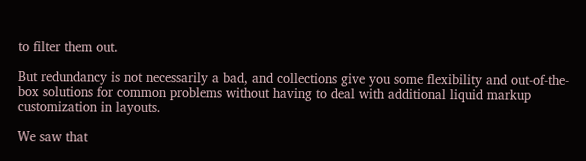to filter them out.

But redundancy is not necessarily a bad, and collections give you some flexibility and out-of-the-box solutions for common problems without having to deal with additional liquid markup customization in layouts.

We saw that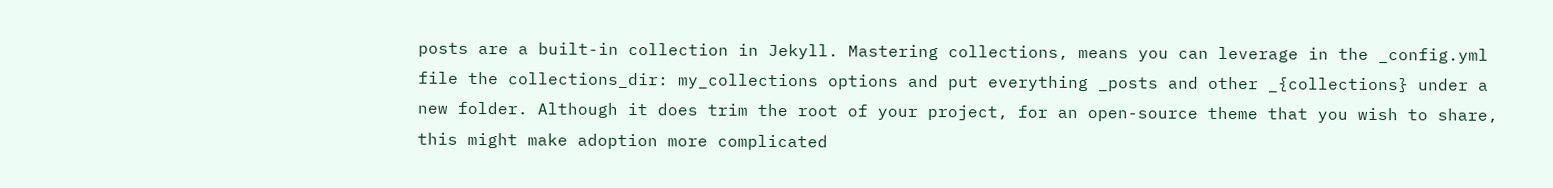posts are a built-in collection in Jekyll. Mastering collections, means you can leverage in the _config.yml file the collections_dir: my_collections options and put everything _posts and other _{collections} under a new folder. Although it does trim the root of your project, for an open-source theme that you wish to share, this might make adoption more complicated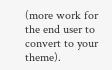(more work for the end user to convert to your theme).